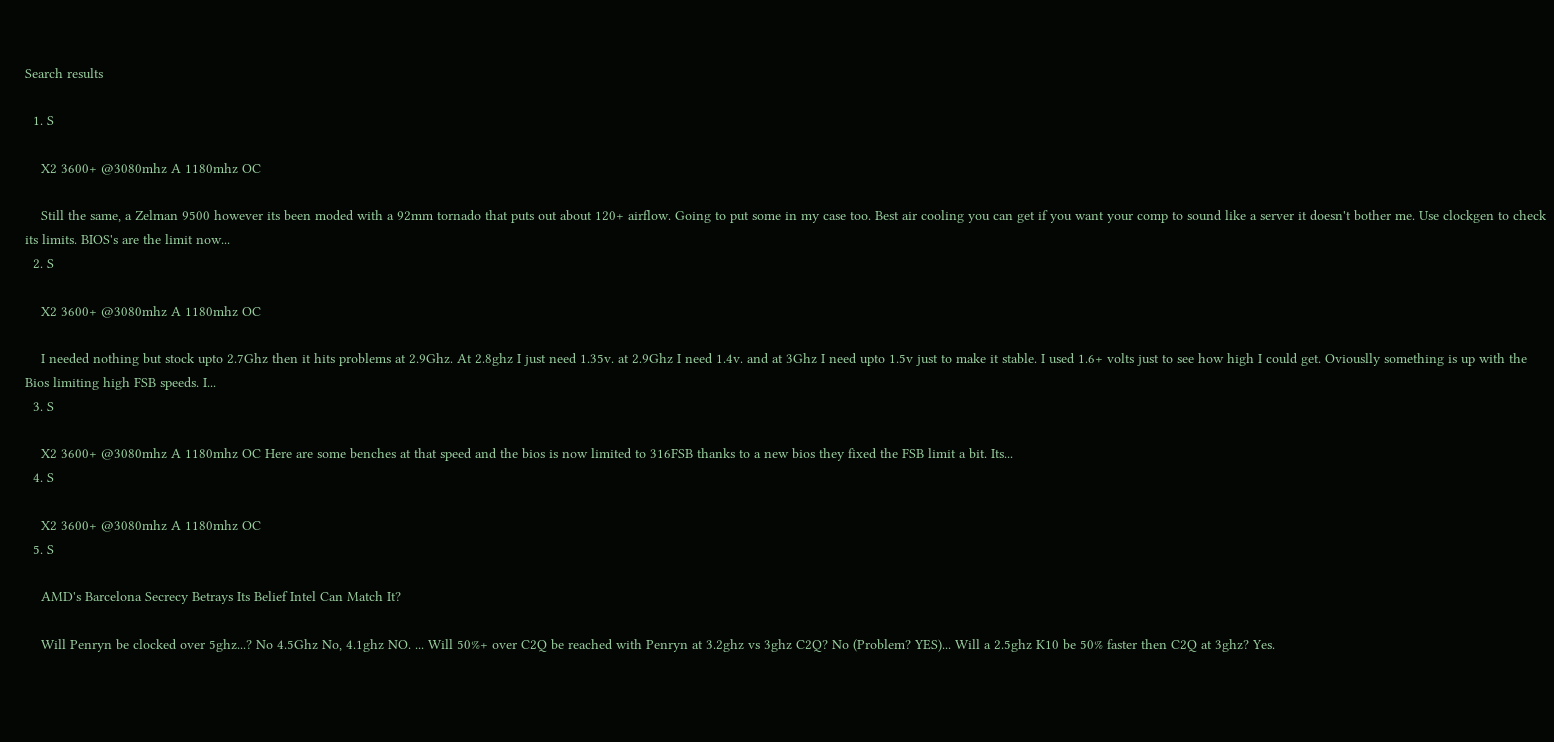Search results

  1. S

    X2 3600+ @3080mhz A 1180mhz OC

    Still the same, a Zelman 9500 however its been moded with a 92mm tornado that puts out about 120+ airflow. Going to put some in my case too. Best air cooling you can get if you want your comp to sound like a server it doesn't bother me. Use clockgen to check its limits. BIOS's are the limit now...
  2. S

    X2 3600+ @3080mhz A 1180mhz OC

    I needed nothing but stock upto 2.7Ghz then it hits problems at 2.9Ghz. At 2.8ghz I just need 1.35v. at 2.9Ghz I need 1.4v. and at 3Ghz I need upto 1.5v just to make it stable. I used 1.6+ volts just to see how high I could get. Oviouslly something is up with the Bios limiting high FSB speeds. I...
  3. S

    X2 3600+ @3080mhz A 1180mhz OC Here are some benches at that speed and the bios is now limited to 316FSB thanks to a new bios they fixed the FSB limit a bit. Its...
  4. S

    X2 3600+ @3080mhz A 1180mhz OC
  5. S

    AMD's Barcelona Secrecy Betrays Its Belief Intel Can Match It?

    Will Penryn be clocked over 5ghz...? No 4.5Ghz No, 4.1ghz NO. ... Will 50%+ over C2Q be reached with Penryn at 3.2ghz vs 3ghz C2Q? No (Problem? YES)... Will a 2.5ghz K10 be 50% faster then C2Q at 3ghz? Yes.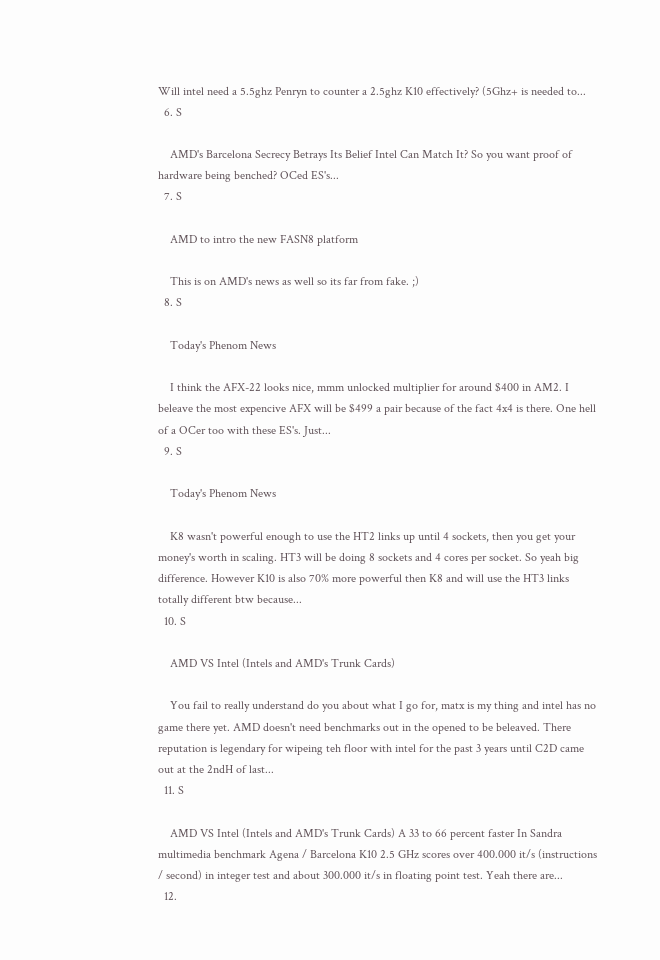Will intel need a 5.5ghz Penryn to counter a 2.5ghz K10 effectively? (5Ghz+ is needed to...
  6. S

    AMD's Barcelona Secrecy Betrays Its Belief Intel Can Match It? So you want proof of hardware being benched? OCed ES's...
  7. S

    AMD to intro the new FASN8 platform

    This is on AMD's news as well so its far from fake. ;)
  8. S

    Today's Phenom News

    I think the AFX-22 looks nice, mmm unlocked multiplier for around $400 in AM2. I beleave the most expencive AFX will be $499 a pair because of the fact 4x4 is there. One hell of a OCer too with these ES's. Just...
  9. S

    Today's Phenom News

    K8 wasn't powerful enough to use the HT2 links up until 4 sockets, then you get your money's worth in scaling. HT3 will be doing 8 sockets and 4 cores per socket. So yeah big difference. However K10 is also 70% more powerful then K8 and will use the HT3 links totally different btw because...
  10. S

    AMD VS Intel (Intels and AMD's Trunk Cards)

    You fail to really understand do you about what I go for, matx is my thing and intel has no game there yet. AMD doesn't need benchmarks out in the opened to be beleaved. There reputation is legendary for wipeing teh floor with intel for the past 3 years until C2D came out at the 2ndH of last...
  11. S

    AMD VS Intel (Intels and AMD's Trunk Cards) A 33 to 66 percent faster In Sandra multimedia benchmark Agena / Barcelona K10 2.5 GHz scores over 400.000 it/s (instructions / second) in integer test and about 300.000 it/s in floating point test. Yeah there are...
  12.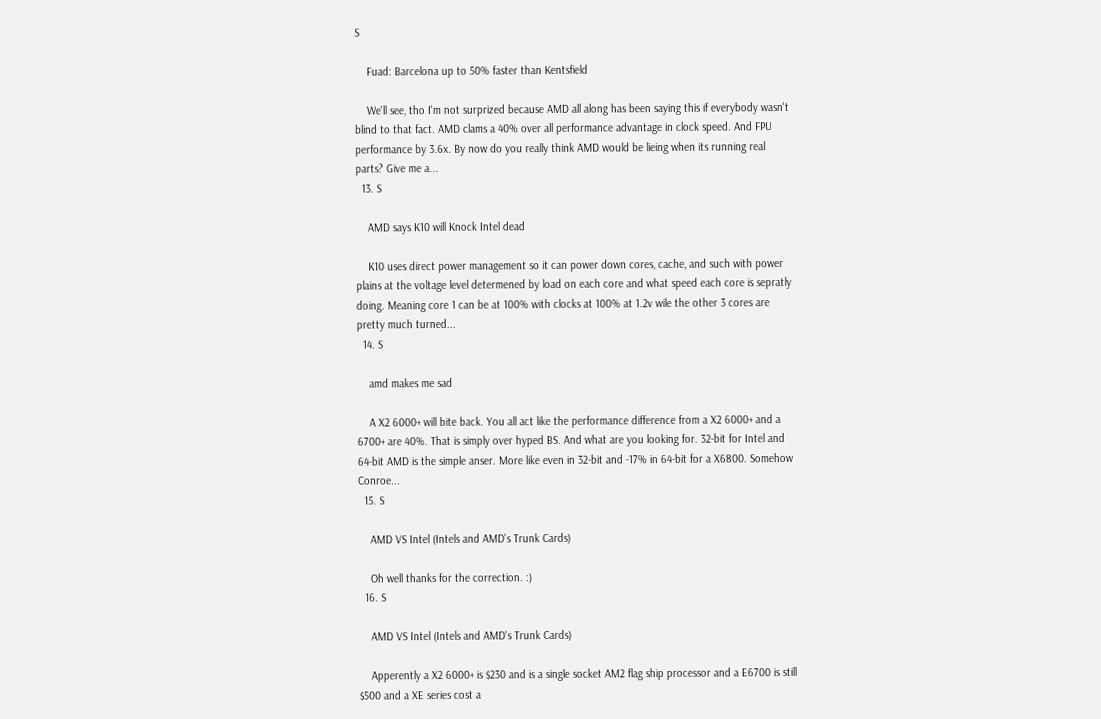S

    Fuad: Barcelona up to 50% faster than Kentsfield

    We'll see, tho I'm not surprized because AMD all along has been saying this if everybody wasn't blind to that fact. AMD clams a 40% over all performance advantage in clock speed. And FPU performance by 3.6x. By now do you really think AMD would be lieing when its running real parts? Give me a...
  13. S

    AMD says K10 will Knock Intel dead

    K10 uses direct power management so it can power down cores, cache, and such with power plains at the voltage level determened by load on each core and what speed each core is sepratly doing. Meaning core 1 can be at 100% with clocks at 100% at 1.2v wile the other 3 cores are pretty much turned...
  14. S

    amd makes me sad

    A X2 6000+ will bite back. You all act like the performance difference from a X2 6000+ and a 6700+ are 40%. That is simply over hyped BS. And what are you looking for. 32-bit for Intel and 64-bit AMD is the simple anser. More like even in 32-bit and -17% in 64-bit for a X6800. Somehow Conroe...
  15. S

    AMD VS Intel (Intels and AMD's Trunk Cards)

    Oh well thanks for the correction. :)
  16. S

    AMD VS Intel (Intels and AMD's Trunk Cards)

    Apperently a X2 6000+ is $230 and is a single socket AM2 flag ship processor and a E6700 is still $500 and a XE series cost a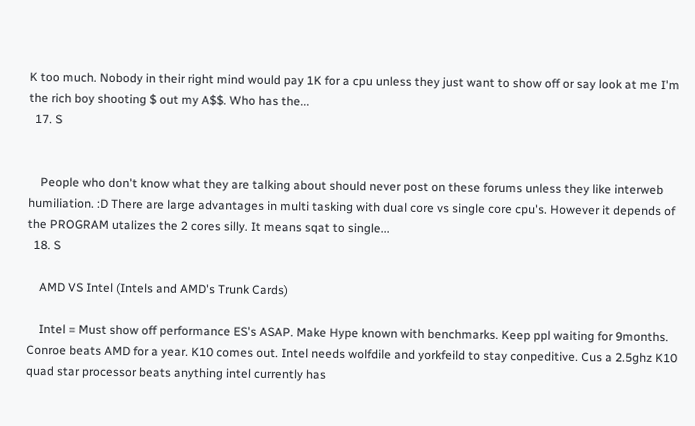K too much. Nobody in their right mind would pay 1K for a cpu unless they just want to show off or say look at me I'm the rich boy shooting $ out my A$$. Who has the...
  17. S


    People who don't know what they are talking about should never post on these forums unless they like interweb humiliation. :D There are large advantages in multi tasking with dual core vs single core cpu's. However it depends of the PROGRAM utalizes the 2 cores silly. It means sqat to single...
  18. S

    AMD VS Intel (Intels and AMD's Trunk Cards)

    Intel = Must show off performance ES's ASAP. Make Hype known with benchmarks. Keep ppl waiting for 9months. Conroe beats AMD for a year. K10 comes out. Intel needs wolfdile and yorkfeild to stay conpeditive. Cus a 2.5ghz K10 quad star processor beats anything intel currently has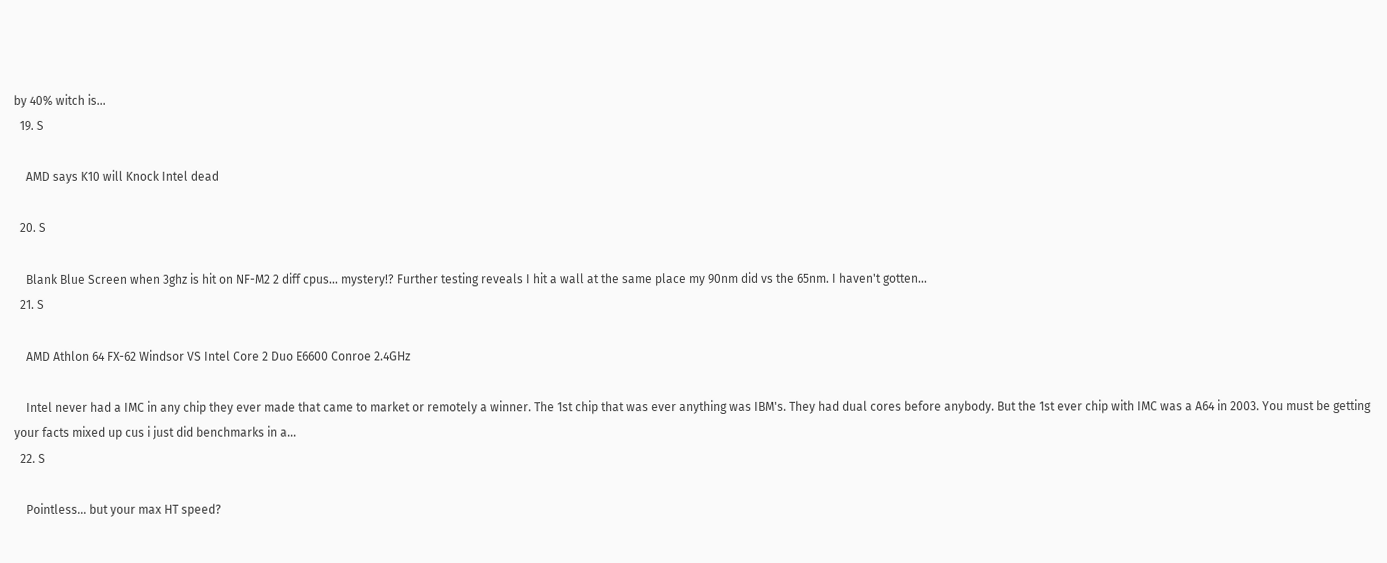by 40% witch is...
  19. S

    AMD says K10 will Knock Intel dead

  20. S

    Blank Blue Screen when 3ghz is hit on NF-M2 2 diff cpus... mystery!? Further testing reveals I hit a wall at the same place my 90nm did vs the 65nm. I haven't gotten...
  21. S

    AMD Athlon 64 FX-62 Windsor VS Intel Core 2 Duo E6600 Conroe 2.4GHz

    Intel never had a IMC in any chip they ever made that came to market or remotely a winner. The 1st chip that was ever anything was IBM's. They had dual cores before anybody. But the 1st ever chip with IMC was a A64 in 2003. You must be getting your facts mixed up cus i just did benchmarks in a...
  22. S

    Pointless... but your max HT speed?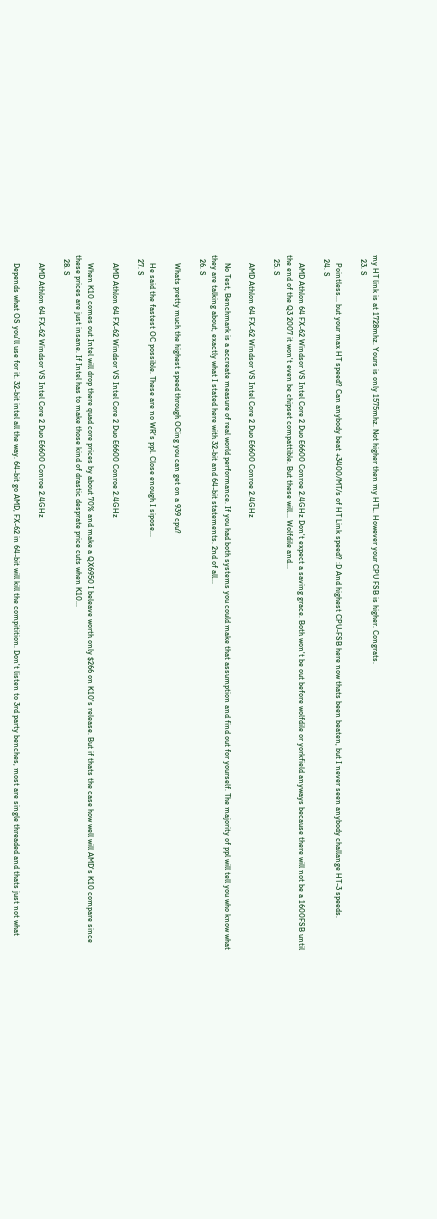my HT link is at 1728mhz. Yours is only 1575mhz. Not higher then my HTL. However your CPU FSB is higher. Congrats.
  23. S

    Pointless... but your max HT speed? Can anybody beat +3400/MT/s of HT Link speed? :D And highest CPU-FSB here now thats been beaten, but I never seen anybody challange HT-3 speeds.
  24. S

    AMD Athlon 64 FX-62 Windsor VS Intel Core 2 Duo E6600 Conroe 2.4GHz Don't expect a saving grace. Both won't be out before wolfdile or yorkfield anyways because there will not be a 1600FSB until the end of the Q3 2007 it won't even be chipset compattible. But these will... Wolfdile and...
  25. S

    AMD Athlon 64 FX-62 Windsor VS Intel Core 2 Duo E6600 Conroe 2.4GHz

    No Test, Benchmark is a accreate measure of real world performance. If you had both systems you could make that assumption and find out for yourself. The majority of ppl will tell you who know what they are talking about, exactly what I stated here with 32-bit and 64-bit statements. 2nd of all...
  26. S

    Whats pretty much the highest speed through OCing you can get on a 939 cpu?

    He said the fastest OC possible. These are no WR's ppl. Close enough I sipose...
  27. S

    AMD Athlon 64 FX-62 Windsor VS Intel Core 2 Duo E6600 Conroe 2.4GHz

    When K10 comes out Intel will drop there quad core prices by about 70% and make a QX6950 I beleave worth only $266 on K10's release. But if thats the case how well will AMD's K10 compare since these prices are just insane. If Intel has to make those kind of drastic desprate price cuts when K10...
  28. S

    AMD Athlon 64 FX-62 Windsor VS Intel Core 2 Duo E6600 Conroe 2.4GHz

    Depends what OS you'll use for it. 32-bit intel all the way. 64-bit go AMD, FX-62 in 64-bit will kill the compitition. Don't listen to 3rd party benches, most are single threaded and thats just not what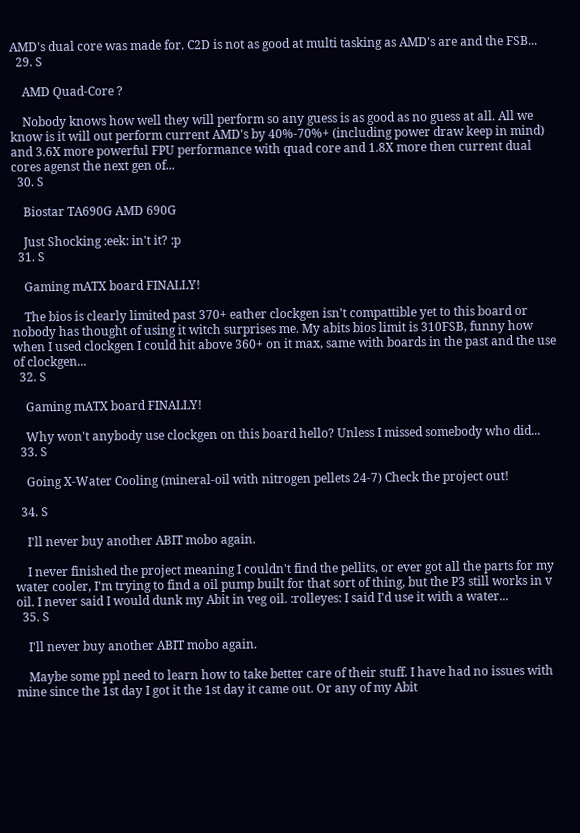AMD's dual core was made for. C2D is not as good at multi tasking as AMD's are and the FSB...
  29. S

    AMD Quad-Core ?

    Nobody knows how well they will perform so any guess is as good as no guess at all. All we know is it will out perform current AMD's by 40%-70%+ (including power draw keep in mind) and 3.6X more powerful FPU performance with quad core and 1.8X more then current dual cores agenst the next gen of...
  30. S

    Biostar TA690G AMD 690G

    Just Shocking :eek: in't it? :p
  31. S

    Gaming mATX board FINALLY!

    The bios is clearly limited past 370+ eather clockgen isn't compattible yet to this board or nobody has thought of using it witch surprises me. My abits bios limit is 310FSB, funny how when I used clockgen I could hit above 360+ on it max, same with boards in the past and the use of clockgen...
  32. S

    Gaming mATX board FINALLY!

    Why won't anybody use clockgen on this board hello? Unless I missed somebody who did...
  33. S

    Going X-Water Cooling (mineral-oil with nitrogen pellets 24-7) Check the project out!

  34. S

    I'll never buy another ABIT mobo again.

    I never finished the project meaning I couldn't find the pellits, or ever got all the parts for my water cooler, I'm trying to find a oil pump built for that sort of thing, but the P3 still works in v oil. I never said I would dunk my Abit in veg oil. :rolleyes: I said I'd use it with a water...
  35. S

    I'll never buy another ABIT mobo again.

    Maybe some ppl need to learn how to take better care of their stuff. I have had no issues with mine since the 1st day I got it the 1st day it came out. Or any of my Abit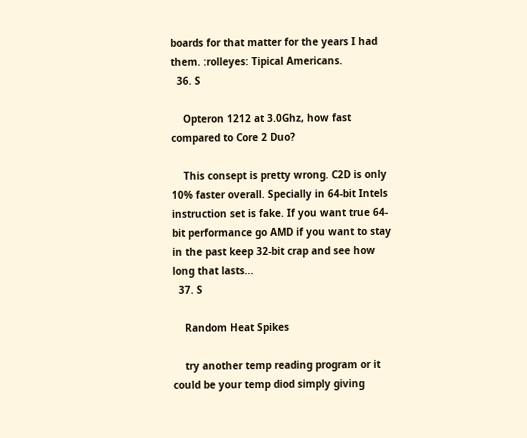boards for that matter for the years I had them. :rolleyes: Tipical Americans.
  36. S

    Opteron 1212 at 3.0Ghz, how fast compared to Core 2 Duo?

    This consept is pretty wrong. C2D is only 10% faster overall. Specially in 64-bit Intels instruction set is fake. If you want true 64-bit performance go AMD if you want to stay in the past keep 32-bit crap and see how long that lasts...
  37. S

    Random Heat Spikes

    try another temp reading program or it could be your temp diod simply giving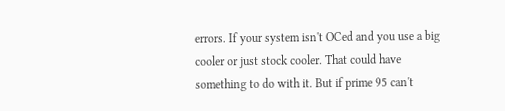errors. If your system isn't OCed and you use a big cooler or just stock cooler. That could have something to do with it. But if prime 95 can't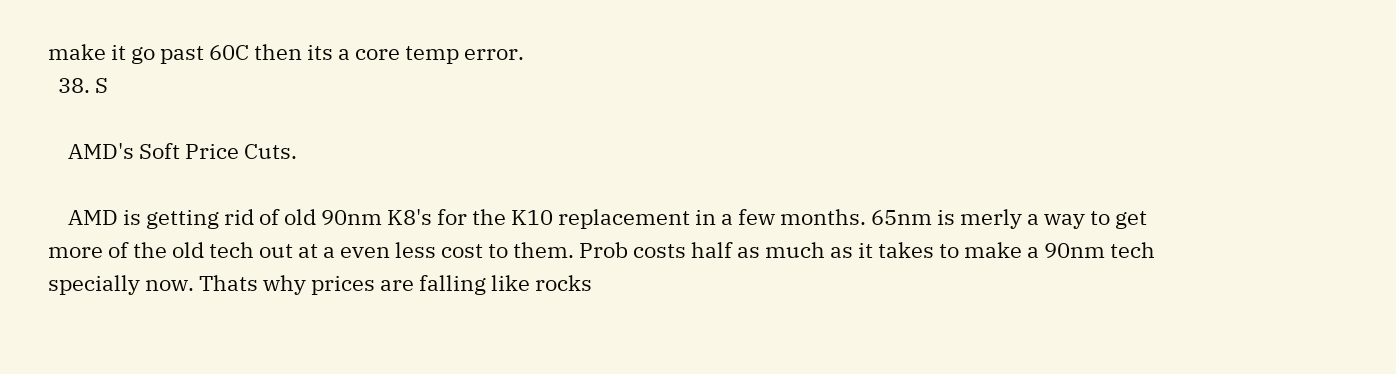make it go past 60C then its a core temp error.
  38. S

    AMD's Soft Price Cuts.

    AMD is getting rid of old 90nm K8's for the K10 replacement in a few months. 65nm is merly a way to get more of the old tech out at a even less cost to them. Prob costs half as much as it takes to make a 90nm tech specially now. Thats why prices are falling like rocks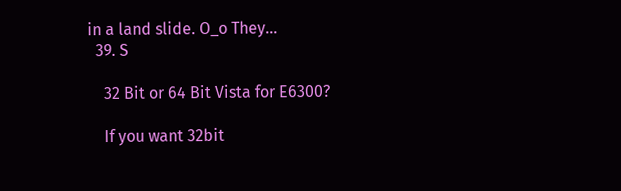in a land slide. O_o They...
  39. S

    32 Bit or 64 Bit Vista for E6300?

    If you want 32bit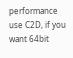performance use C2D, if you want 64bit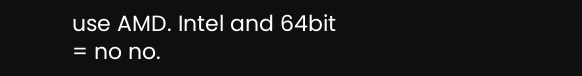use AMD. Intel and 64bit = no no.